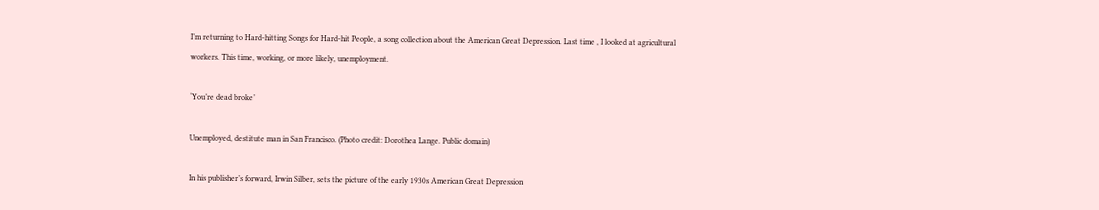I’m returning to Hard-hitting Songs for Hard-hit People, a song collection about the American Great Depression. Last time , I looked at agricultural workers. This time, working, or more likely, unemployment.

‘You’re dead broke’

Unemployed, destitute man in San Francisco. (Photo credit: Dorothea Lange. Public domain)

In his publisher’s forward, Irwin Silber, sets the picture of the early 1930s American Great Depression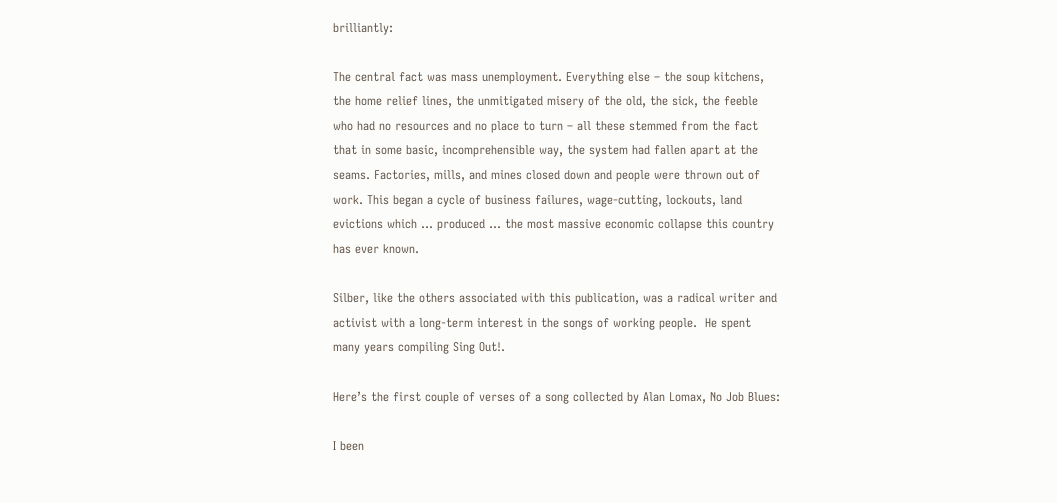brilliantly:

The central fact was mass unemployment. Everything else – the soup kitchens, the home relief lines, the unmitigated misery of the old, the sick, the feeble who had no resources and no place to turn – all these stemmed from the fact that in some basic, incomprehensible way, the system had fallen apart at the seams. Factories, mills, and mines closed down and people were thrown out of work. This began a cycle of business failures, wage-cutting, lockouts, land evictions which … produced … the most massive economic collapse this country has ever known.

Silber, like the others associated with this publication, was a radical writer and activist with a long-term interest in the songs of working people.  He spent many years compiling Sing Out!.

Here’s the first couple of verses of a song collected by Alan Lomax, No Job Blues:

I been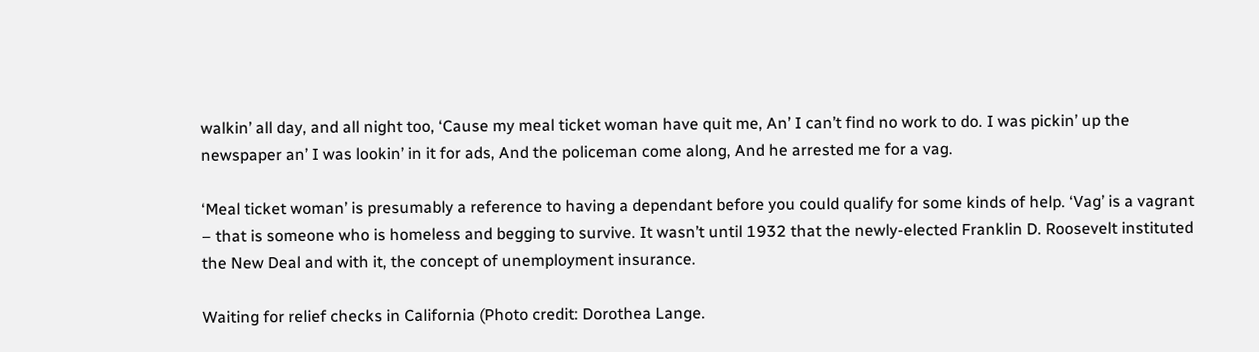walkin’ all day, and all night too, ‘Cause my meal ticket woman have quit me, An’ I can’t find no work to do. I was pickin’ up the newspaper an’ I was lookin’ in it for ads, And the policeman come along, And he arrested me for a vag.

‘Meal ticket woman’ is presumably a reference to having a dependant before you could qualify for some kinds of help. ‘Vag’ is a vagrant – that is someone who is homeless and begging to survive. It wasn’t until 1932 that the newly-elected Franklin D. Roosevelt instituted the New Deal and with it, the concept of unemployment insurance.

Waiting for relief checks in California (Photo credit: Dorothea Lange.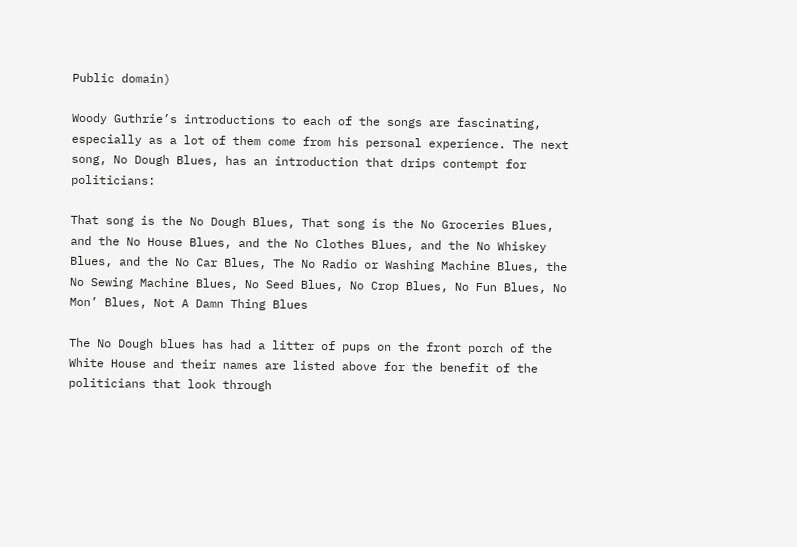Public domain)

Woody Guthrie’s introductions to each of the songs are fascinating, especially as a lot of them come from his personal experience. The next song, No Dough Blues, has an introduction that drips contempt for politicians:

That song is the No Dough Blues, That song is the No Groceries Blues, and the No House Blues, and the No Clothes Blues, and the No Whiskey Blues, and the No Car Blues, The No Radio or Washing Machine Blues, the No Sewing Machine Blues, No Seed Blues, No Crop Blues, No Fun Blues, No Mon’ Blues, Not A Damn Thing Blues

The No Dough blues has had a litter of pups on the front porch of the White House and their names are listed above for the benefit of the politicians that look through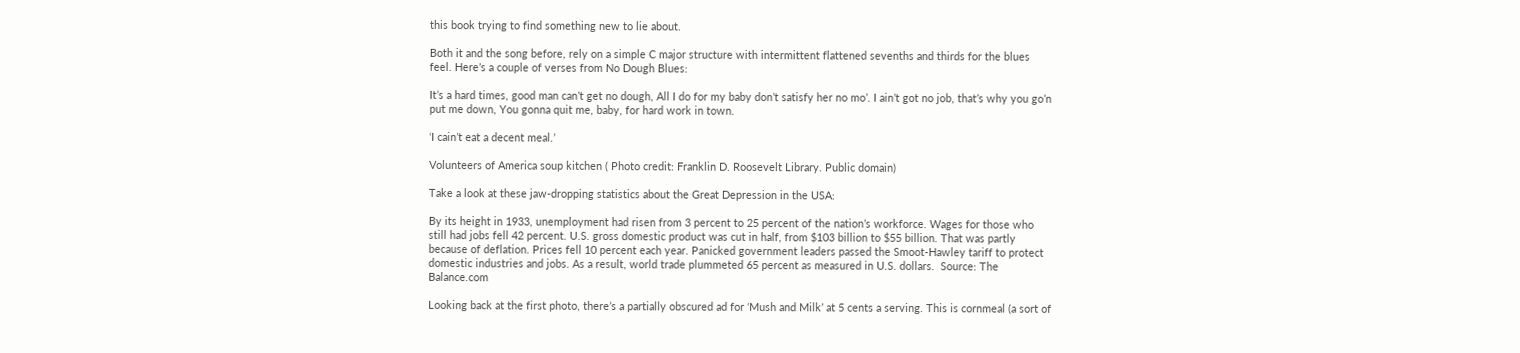this book trying to find something new to lie about.

Both it and the song before, rely on a simple C major structure with intermittent flattened sevenths and thirds for the blues feel. Here’s a couple of verses from No Dough Blues:

It’s a hard times, good man can’t get no dough, All I do for my baby don’t satisfy her no mo’. I ain’t got no job, that’s why you go’n put me down, You gonna quit me, baby, for hard work in town.

‘I cain’t eat a decent meal.’

Volunteers of America soup kitchen ( Photo credit: Franklin D. Roosevelt Library. Public domain)

Take a look at these jaw-dropping statistics about the Great Depression in the USA:

By its height in 1933, unemployment had risen from 3 percent to 25 percent of the nation’s workforce. Wages for those who still had jobs fell 42 percent. U.S. gross domestic product was cut in half, from $103 billion to $55 billion. That was partly because of deflation. Prices fell 10 percent each year. Panicked government leaders passed the Smoot-Hawley tariff to protect domestic industries and jobs. As a result, world trade plummeted 65 percent as measured in U.S. dollars.  Source: The Balance.com

Looking back at the first photo, there’s a partially obscured ad for ‘Mush and Milk’ at 5 cents a serving. This is cornmeal (a sort of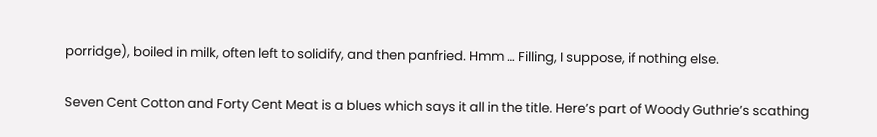porridge), boiled in milk, often left to solidify, and then panfried. Hmm … Filling, I suppose, if nothing else.

Seven Cent Cotton and Forty Cent Meat is a blues which says it all in the title. Here’s part of Woody Guthrie’s scathing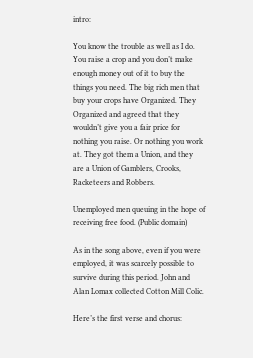intro:

You know the trouble as well as I do. You raise a crop and you don’t make enough money out of it to buy the things you need. The big rich men that buy your crops have Organized. They Organized and agreed that they wouldn’t give you a fair price for nothing you raise. Or nothing you work at. They got them a Union, and they are a Union of Gamblers, Crooks, Racketeers and Robbers.

Unemployed men queuing in the hope of receiving free food. (Public domain)

As in the song above, even if you were employed, it was scarcely possible to survive during this period. John and Alan Lomax collected Cotton Mill Colic.

Here’s the first verse and chorus: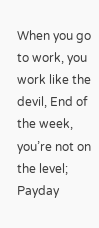When you go to work, you work like the devil, End of the week, you’re not on the level; Payday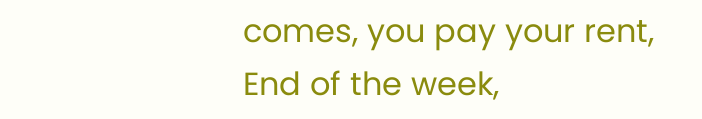comes, you pay your rent, End of the week,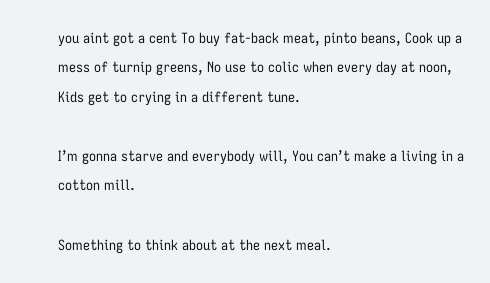you aint got a cent To buy fat-back meat, pinto beans, Cook up a mess of turnip greens, No use to colic when every day at noon, Kids get to crying in a different tune.

I’m gonna starve and everybody will, You can’t make a living in a cotton mill.

Something to think about at the next meal.